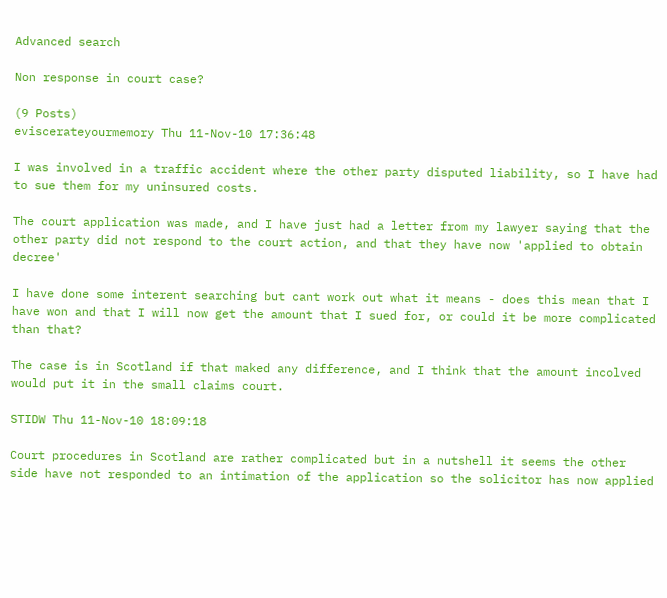Advanced search

Non response in court case?

(9 Posts)
eviscerateyourmemory Thu 11-Nov-10 17:36:48

I was involved in a traffic accident where the other party disputed liability, so I have had to sue them for my uninsured costs.

The court application was made, and I have just had a letter from my lawyer saying that the other party did not respond to the court action, and that they have now 'applied to obtain decree'

I have done some interent searching but cant work out what it means - does this mean that I have won and that I will now get the amount that I sued for, or could it be more complicated than that?

The case is in Scotland if that maked any difference, and I think that the amount incolved would put it in the small claims court.

STIDW Thu 11-Nov-10 18:09:18

Court procedures in Scotland are rather complicated but in a nutshell it seems the other side have not responded to an intimation of the application so the solicitor has now applied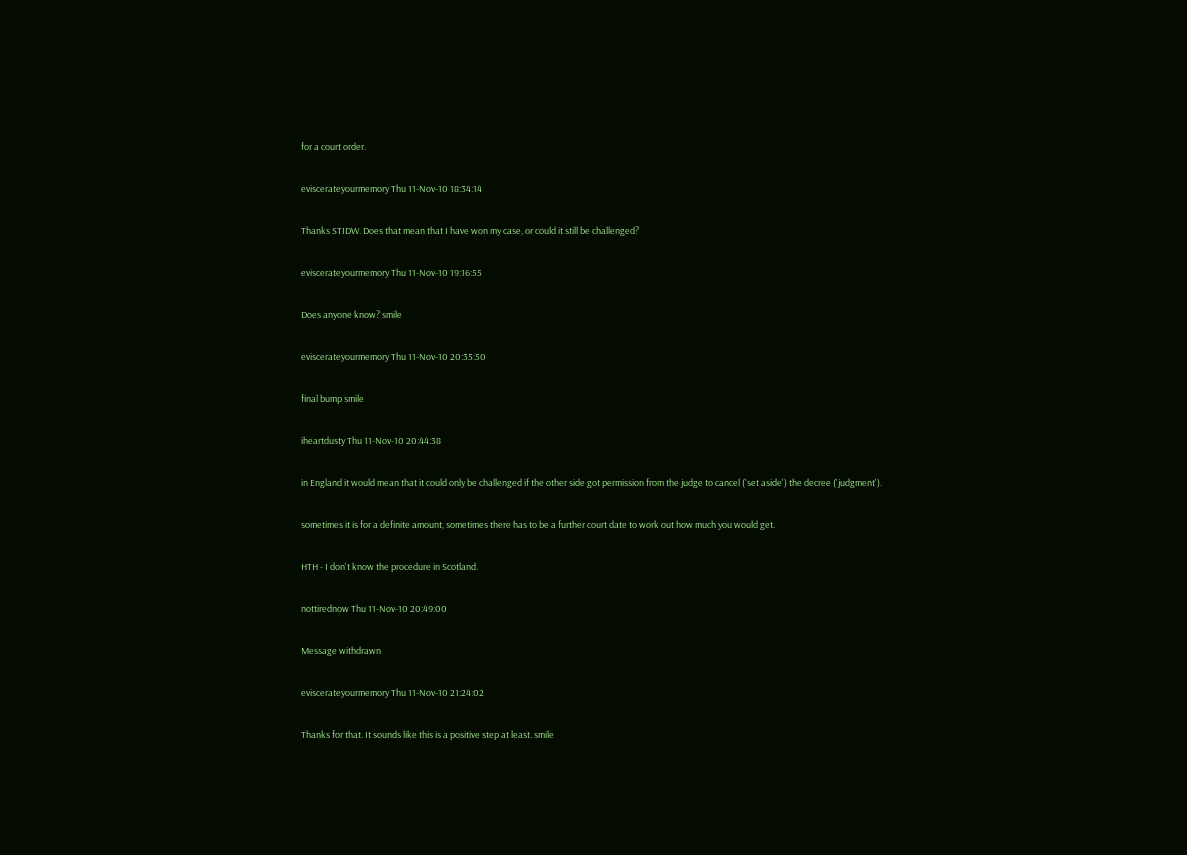for a court order.

eviscerateyourmemory Thu 11-Nov-10 18:34:14

Thanks STIDW. Does that mean that I have won my case, or could it still be challenged?

eviscerateyourmemory Thu 11-Nov-10 19:16:55

Does anyone know? smile

eviscerateyourmemory Thu 11-Nov-10 20:35:50

final bump smile

iheartdusty Thu 11-Nov-10 20:44:38

in England it would mean that it could only be challenged if the other side got permission from the judge to cancel ('set aside') the decree ('judgment').

sometimes it is for a definite amount, sometimes there has to be a further court date to work out how much you would get.

HTH - I don't know the procedure in Scotland.

nottirednow Thu 11-Nov-10 20:49:00

Message withdrawn

eviscerateyourmemory Thu 11-Nov-10 21:24:02

Thanks for that. It sounds like this is a positive step at least. smile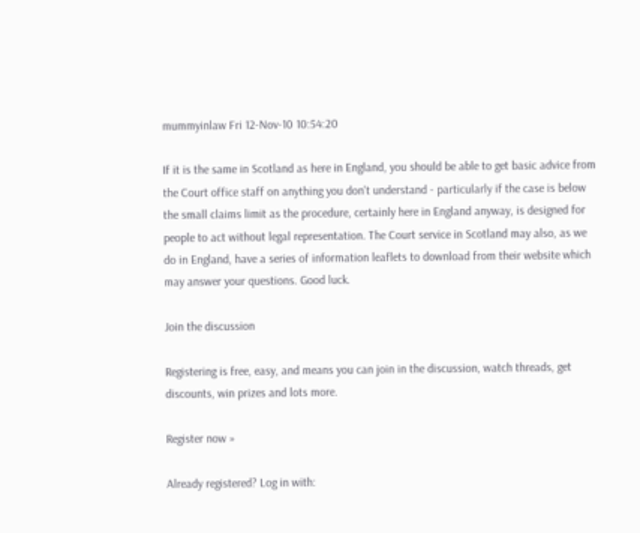mummyinlaw Fri 12-Nov-10 10:54:20

If it is the same in Scotland as here in England, you should be able to get basic advice from the Court office staff on anything you don't understand - particularly if the case is below the small claims limit as the procedure, certainly here in England anyway, is designed for people to act without legal representation. The Court service in Scotland may also, as we do in England, have a series of information leaflets to download from their website which may answer your questions. Good luck.

Join the discussion

Registering is free, easy, and means you can join in the discussion, watch threads, get discounts, win prizes and lots more.

Register now »

Already registered? Log in with: